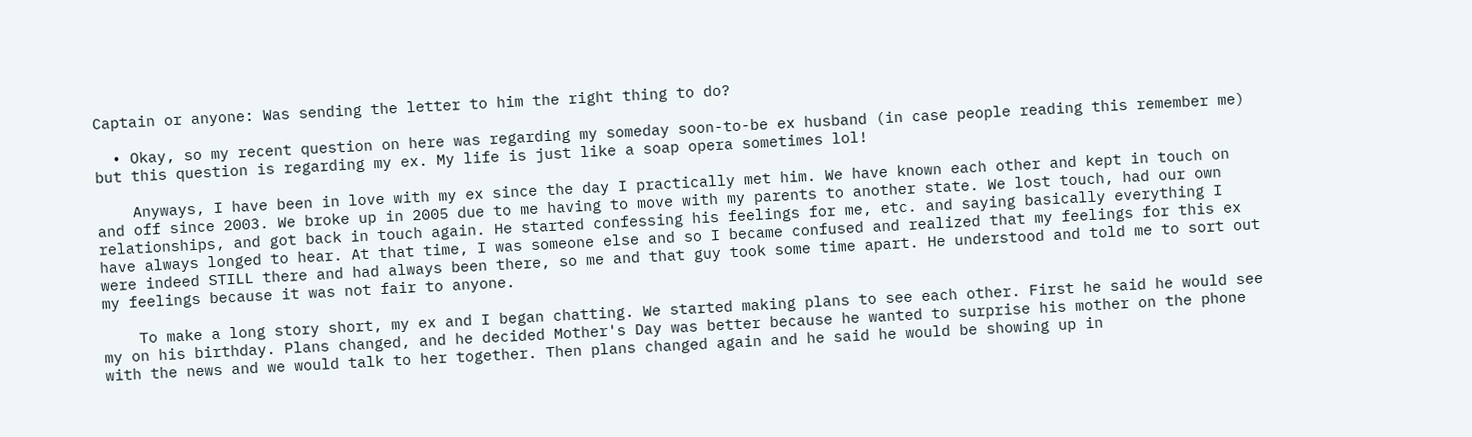Captain or anyone: Was sending the letter to him the right thing to do?

  • Okay, so my recent question on here was regarding my someday soon-to-be ex husband (in case people reading this remember me) but this question is regarding my ex. My life is just like a soap opera sometimes lol!

    Anyways, I have been in love with my ex since the day I practically met him. We have known each other and kept in touch on and off since 2003. We broke up in 2005 due to me having to move with my parents to another state. We lost touch, had our own relationships, and got back in touch again. He started confessing his feelings for me, etc. and saying basically everything I have always longed to hear. At that time, I was someone else and so I became confused and realized that my feelings for this ex were indeed STILL there and had always been there, so me and that guy took some time apart. He understood and told me to sort out my feelings because it was not fair to anyone.

    To make a long story short, my ex and I began chatting. We started making plans to see each other. First he said he would see my on his birthday. Plans changed, and he decided Mother's Day was better because he wanted to surprise his mother on the phone with the news and we would talk to her together. Then plans changed again and he said he would be showing up in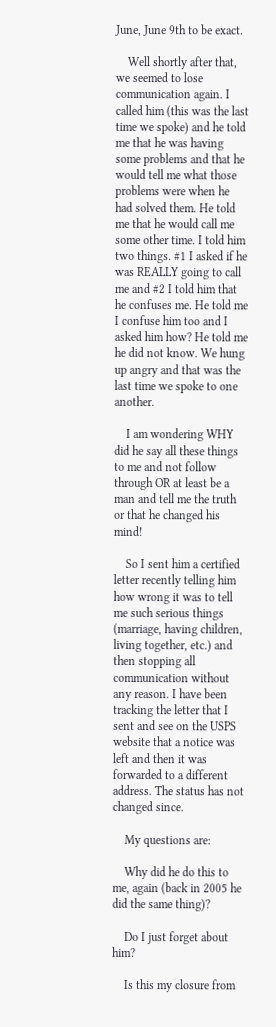June, June 9th to be exact.

    Well shortly after that, we seemed to lose communication again. I called him (this was the last time we spoke) and he told me that he was having some problems and that he would tell me what those problems were when he had solved them. He told me that he would call me some other time. I told him two things. #1 I asked if he was REALLY going to call me and #2 I told him that he confuses me. He told me I confuse him too and I asked him how? He told me he did not know. We hung up angry and that was the last time we spoke to one another.

    I am wondering WHY did he say all these things to me and not follow through OR at least be a man and tell me the truth or that he changed his mind!

    So I sent him a certified letter recently telling him how wrong it was to tell me such serious things (marriage, having children, living together, etc.) and then stopping all communication without any reason. I have been tracking the letter that I sent and see on the USPS website that a notice was left and then it was forwarded to a different address. The status has not changed since.

    My questions are:

    Why did he do this to me, again (back in 2005 he did the same thing)?

    Do I just forget about him?

    Is this my closure from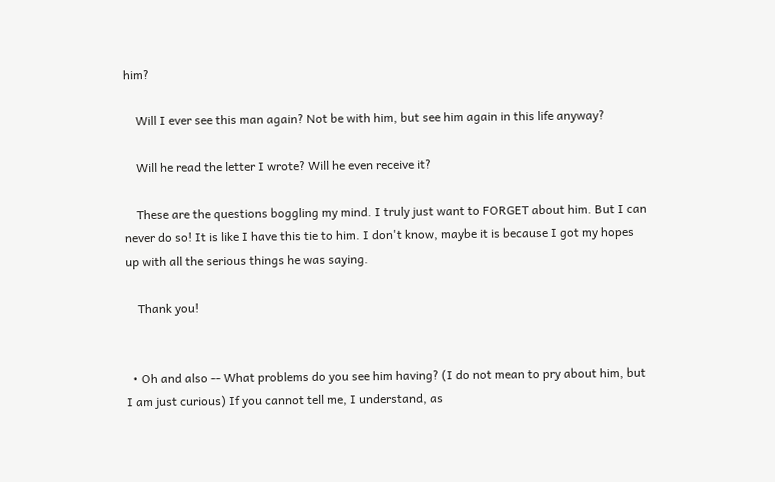him?

    Will I ever see this man again? Not be with him, but see him again in this life anyway?

    Will he read the letter I wrote? Will he even receive it?

    These are the questions boggling my mind. I truly just want to FORGET about him. But I can never do so! It is like I have this tie to him. I don't know, maybe it is because I got my hopes up with all the serious things he was saying.

    Thank you!


  • Oh and also -- What problems do you see him having? (I do not mean to pry about him, but I am just curious) If you cannot tell me, I understand, as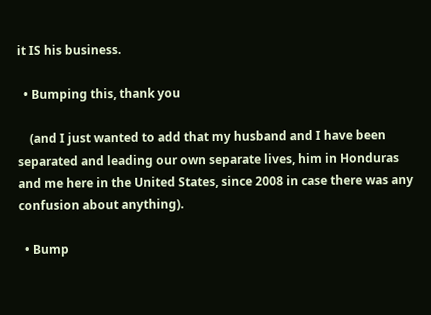it IS his business.

  • Bumping this, thank you

    (and I just wanted to add that my husband and I have been separated and leading our own separate lives, him in Honduras and me here in the United States, since 2008 in case there was any confusion about anything).

  • Bump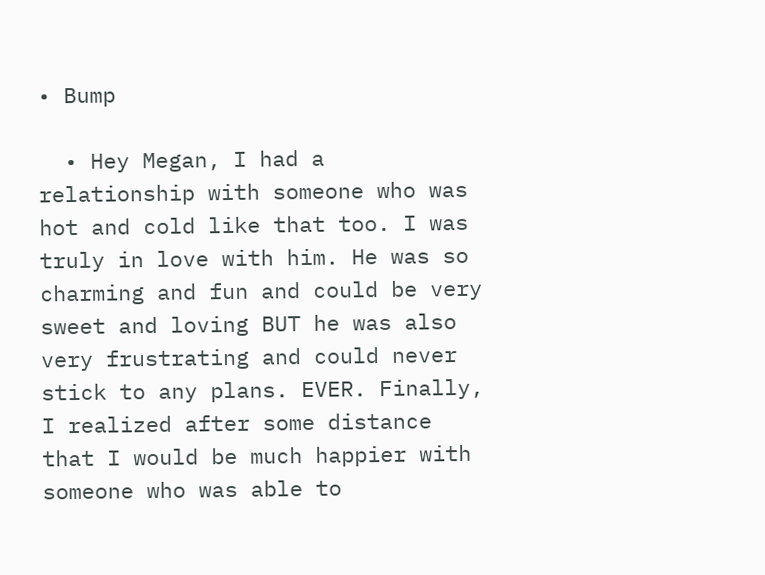• Bump

  • Hey Megan, I had a relationship with someone who was hot and cold like that too. I was truly in love with him. He was so charming and fun and could be very sweet and loving BUT he was also very frustrating and could never stick to any plans. EVER. Finally, I realized after some distance that I would be much happier with someone who was able to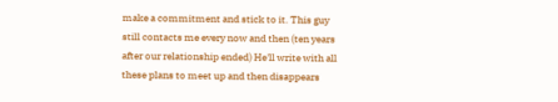make a commitment and stick to it. This guy still contacts me every now and then (ten years after our relationship ended) He'll write with all these plans to meet up and then disappears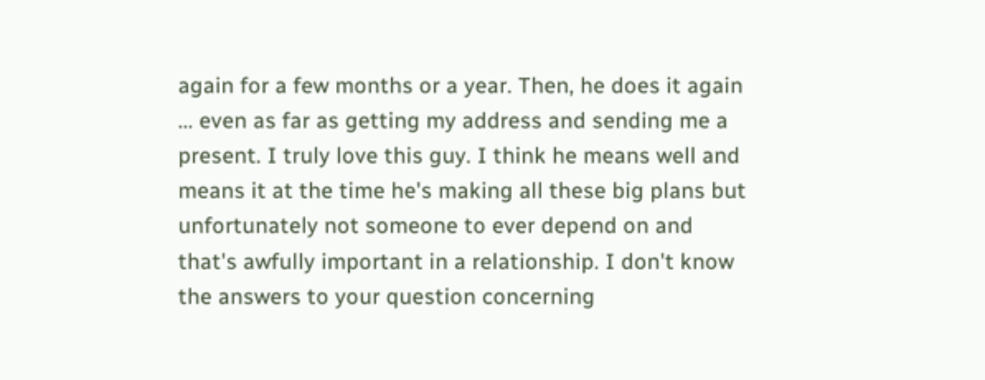again for a few months or a year. Then, he does it again ... even as far as getting my address and sending me a present. I truly love this guy. I think he means well and means it at the time he's making all these big plans but unfortunately not someone to ever depend on and that's awfully important in a relationship. I don't know the answers to your question concerning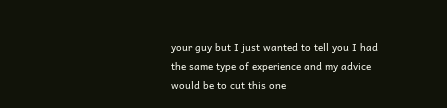your guy but I just wanted to tell you I had the same type of experience and my advice would be to cut this one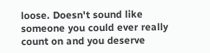loose. Doesn't sound like someone you could ever really count on and you deserve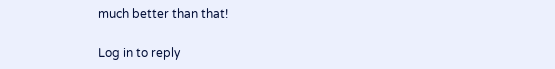much better than that!

Log in to reply